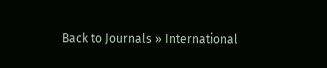Back to Journals » International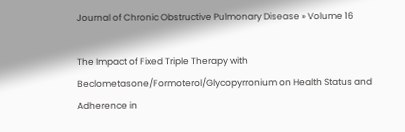Journal of Chronic Obstructive Pulmonary Disease » Volume 16

The Impact of Fixed Triple Therapy with Beclometasone/Formoterol/Glycopyrronium on Health Status and Adherence in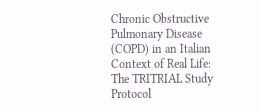Chronic Obstructive Pulmonary Disease (COPD) in an Italian Context of Real Life: The TRITRIAL Study Protocol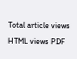Total article views   HTML views PDF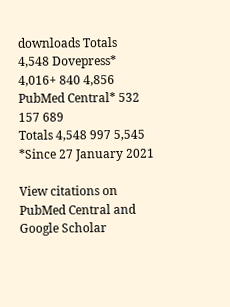downloads Totals
4,548 Dovepress* 4,016+ 840 4,856
PubMed Central* 532 157 689
Totals 4,548 997 5,545
*Since 27 January 2021

View citations on PubMed Central and Google Scholar